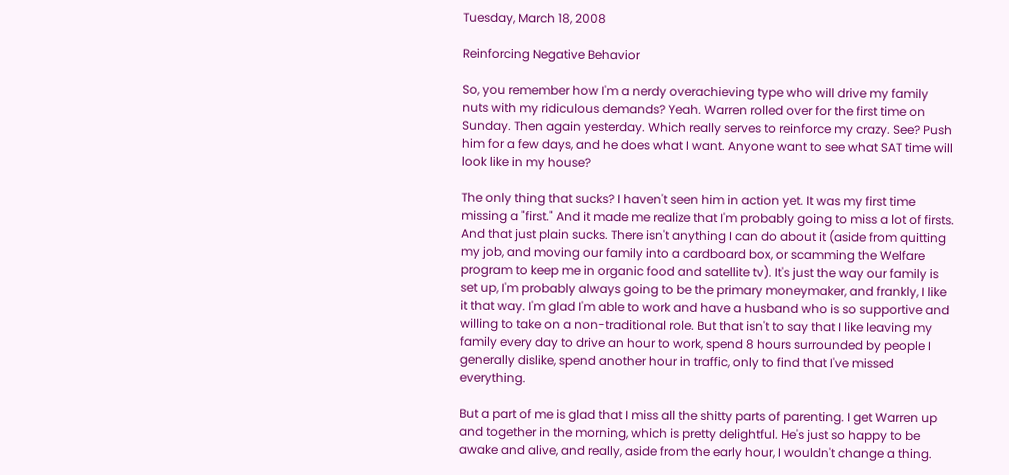Tuesday, March 18, 2008

Reinforcing Negative Behavior

So, you remember how I'm a nerdy overachieving type who will drive my family nuts with my ridiculous demands? Yeah. Warren rolled over for the first time on Sunday. Then again yesterday. Which really serves to reinforce my crazy. See? Push him for a few days, and he does what I want. Anyone want to see what SAT time will look like in my house?

The only thing that sucks? I haven't seen him in action yet. It was my first time missing a "first." And it made me realize that I'm probably going to miss a lot of firsts. And that just plain sucks. There isn't anything I can do about it (aside from quitting my job, and moving our family into a cardboard box, or scamming the Welfare program to keep me in organic food and satellite tv). It's just the way our family is set up, I'm probably always going to be the primary moneymaker, and frankly, I like it that way. I'm glad I'm able to work and have a husband who is so supportive and willing to take on a non-traditional role. But that isn't to say that I like leaving my family every day to drive an hour to work, spend 8 hours surrounded by people I generally dislike, spend another hour in traffic, only to find that I've missed everything.

But a part of me is glad that I miss all the shitty parts of parenting. I get Warren up and together in the morning, which is pretty delightful. He's just so happy to be awake and alive, and really, aside from the early hour, I wouldn't change a thing.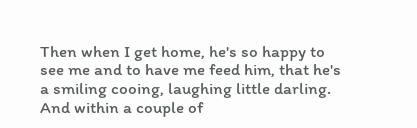Then when I get home, he's so happy to see me and to have me feed him, that he's a smiling cooing, laughing little darling. And within a couple of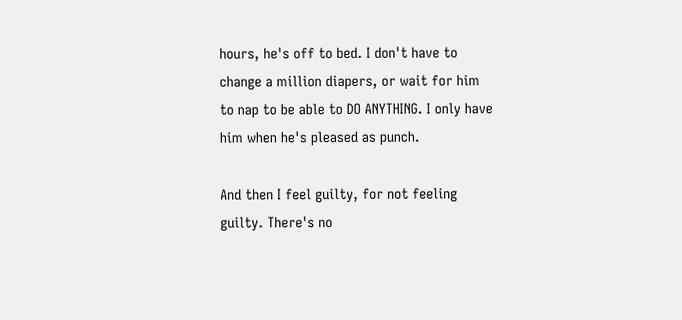hours, he's off to bed. I don't have to change a million diapers, or wait for him to nap to be able to DO ANYTHING. I only have him when he's pleased as punch.

And then I feel guilty, for not feeling guilty. There's no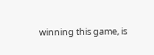winning this game, is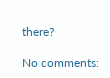there?

No comments: